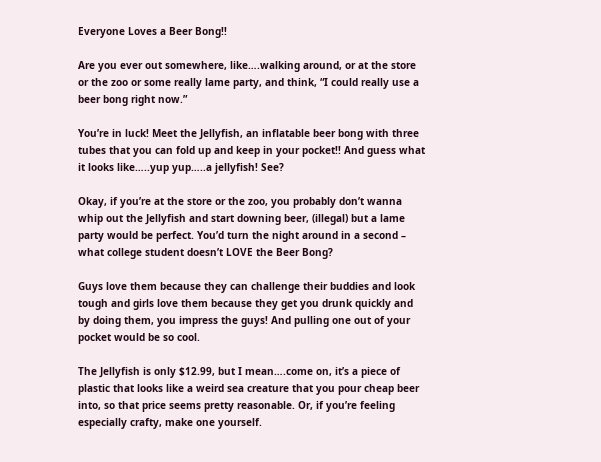Everyone Loves a Beer Bong!!

Are you ever out somewhere, like….walking around, or at the store or the zoo or some really lame party, and think, “I could really use a beer bong right now.”

You’re in luck! Meet the Jellyfish, an inflatable beer bong with three tubes that you can fold up and keep in your pocket!! And guess what it looks like…..yup yup…..a jellyfish! See?

Okay, if you’re at the store or the zoo, you probably don’t wanna whip out the Jellyfish and start downing beer, (illegal) but a lame party would be perfect. You’d turn the night around in a second – what college student doesn’t LOVE the Beer Bong?

Guys love them because they can challenge their buddies and look tough and girls love them because they get you drunk quickly and by doing them, you impress the guys! And pulling one out of your pocket would be so cool.

The Jellyfish is only $12.99, but I mean….come on, it’s a piece of plastic that looks like a weird sea creature that you pour cheap beer into, so that price seems pretty reasonable. Or, if you’re feeling especially crafty, make one yourself.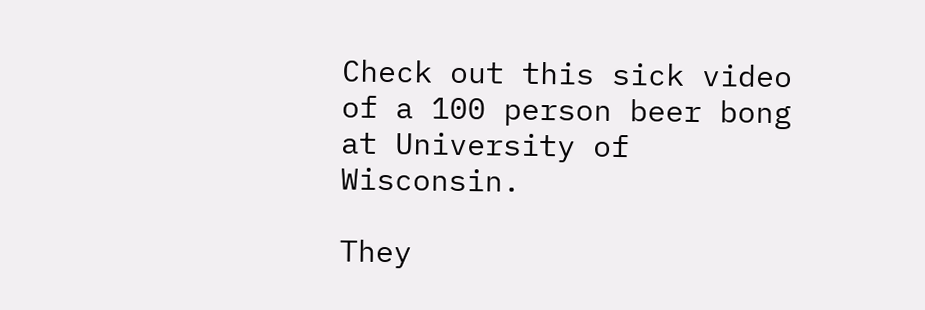Check out this sick video of a 100 person beer bong at University of Wisconsin.

They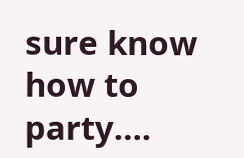sure know how to party….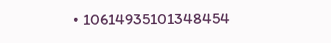• 10614935101348454